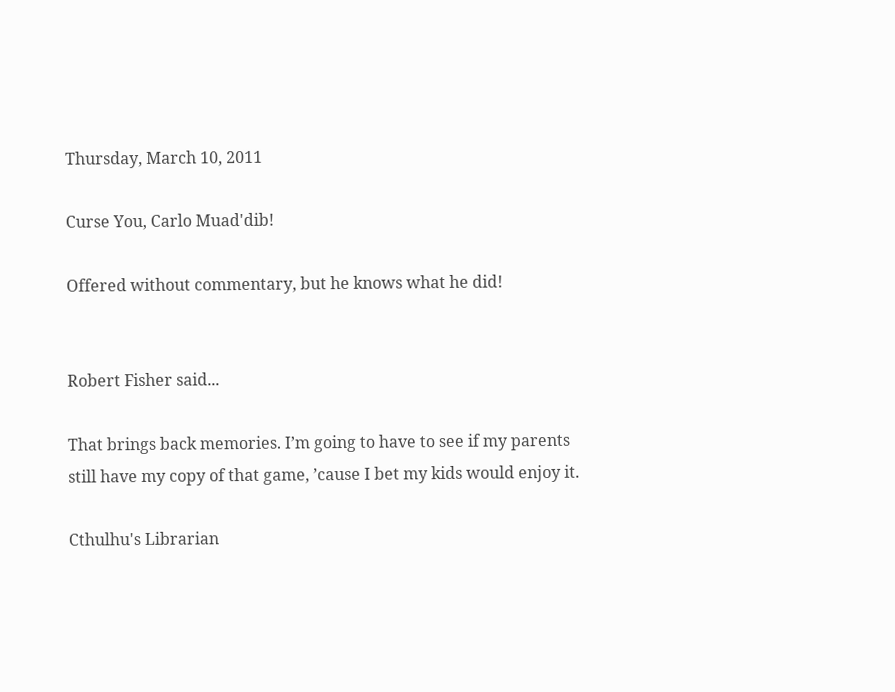Thursday, March 10, 2011

Curse You, Carlo Muad'dib!

Offered without commentary, but he knows what he did!


Robert Fisher said...

That brings back memories. I’m going to have to see if my parents still have my copy of that game, ’cause I bet my kids would enjoy it.

Cthulhu's Librarian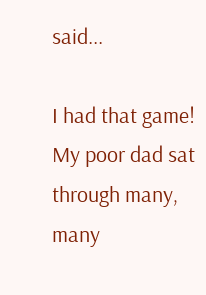said...

I had that game! My poor dad sat through many, many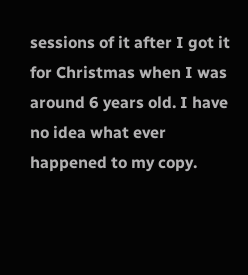sessions of it after I got it for Christmas when I was around 6 years old. I have no idea what ever happened to my copy.